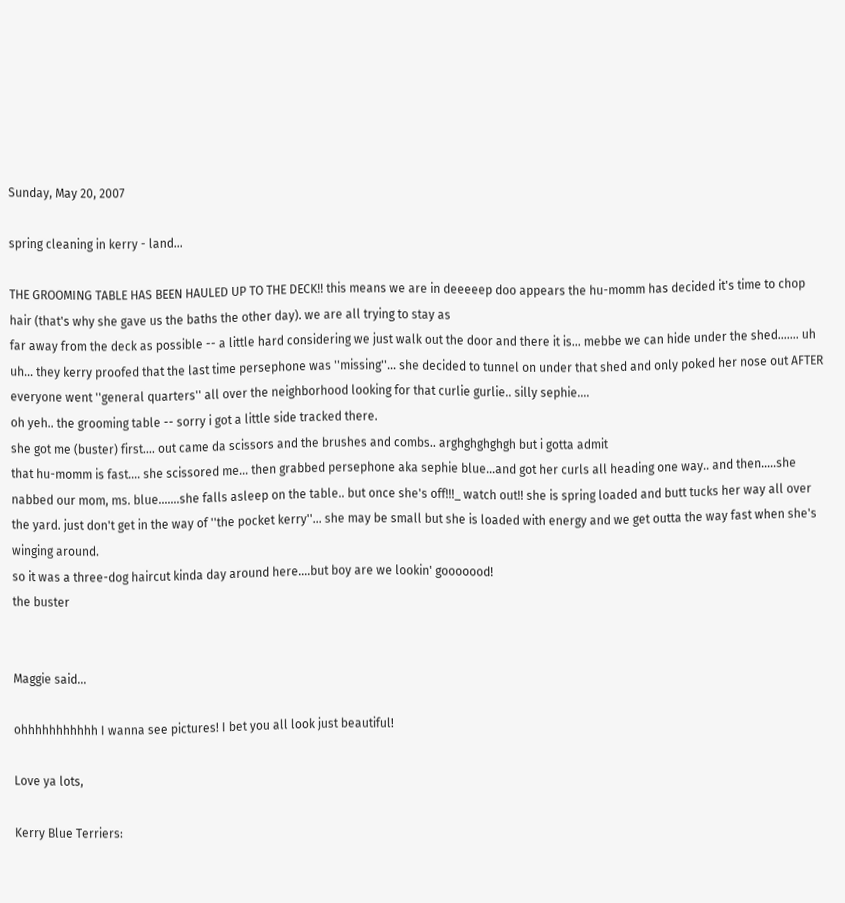Sunday, May 20, 2007

spring cleaning in kerry - land...

THE GROOMING TABLE HAS BEEN HAULED UP TO THE DECK!! this means we are in deeeeep doo appears the hu-momm has decided it's time to chop hair (that's why she gave us the baths the other day). we are all trying to stay as
far away from the deck as possible -- a little hard considering we just walk out the door and there it is... mebbe we can hide under the shed....... uh uh... they kerry proofed that the last time persephone was ''missing''... she decided to tunnel on under that shed and only poked her nose out AFTER everyone went ''general quarters'' all over the neighborhood looking for that curlie gurlie.. silly sephie....
oh yeh.. the grooming table -- sorry i got a little side tracked there.
she got me (buster) first.... out came da scissors and the brushes and combs.. arghghghghgh but i gotta admit
that hu-momm is fast.... she scissored me... then grabbed persephone aka sephie blue...and got her curls all heading one way.. and then.....she nabbed our mom, ms. blue.......she falls asleep on the table.. but once she's off!!!_ watch out!! she is spring loaded and butt tucks her way all over the yard. just don't get in the way of ''the pocket kerry''... she may be small but she is loaded with energy and we get outta the way fast when she's winging around.
so it was a three-dog haircut kinda day around here....but boy are we lookin' gooooood!
the buster


Maggie said...

ohhhhhhhhhhh I wanna see pictures! I bet you all look just beautiful!

Love ya lots,

Kerry Blue Terriers: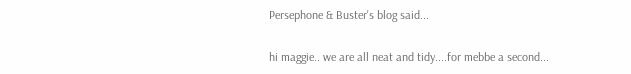Persephone & Buster's blog said...

hi maggie.. we are all neat and tidy....for mebbe a second...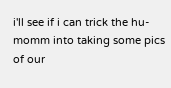i'll see if i can trick the hu-momm into taking some pics of our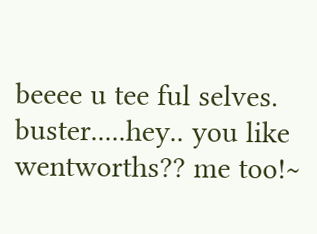beeee u tee ful selves.
buster.....hey.. you like wentworths?? me too!~